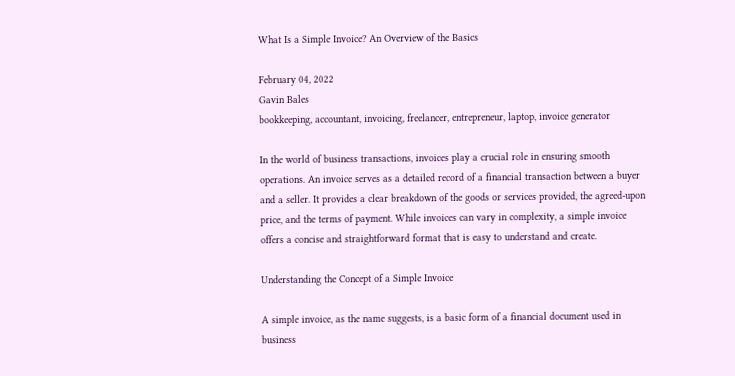What Is a Simple Invoice? An Overview of the Basics

February 04, 2022
Gavin Bales
bookkeeping, accountant, invoicing, freelancer, entrepreneur, laptop, invoice generator

In the world of business transactions, invoices play a crucial role in ensuring smooth operations. An invoice serves as a detailed record of a financial transaction between a buyer and a seller. It provides a clear breakdown of the goods or services provided, the agreed-upon price, and the terms of payment. While invoices can vary in complexity, a simple invoice offers a concise and straightforward format that is easy to understand and create.

Understanding the Concept of a Simple Invoice

A simple invoice, as the name suggests, is a basic form of a financial document used in business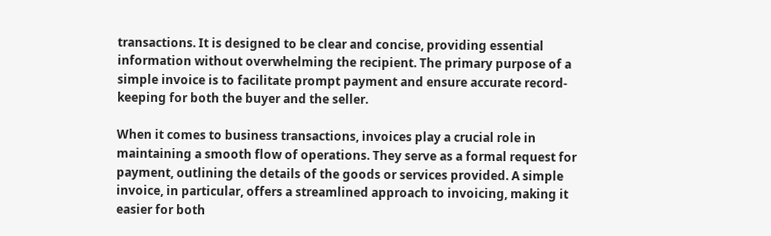transactions. It is designed to be clear and concise, providing essential information without overwhelming the recipient. The primary purpose of a simple invoice is to facilitate prompt payment and ensure accurate record-keeping for both the buyer and the seller.

When it comes to business transactions, invoices play a crucial role in maintaining a smooth flow of operations. They serve as a formal request for payment, outlining the details of the goods or services provided. A simple invoice, in particular, offers a streamlined approach to invoicing, making it easier for both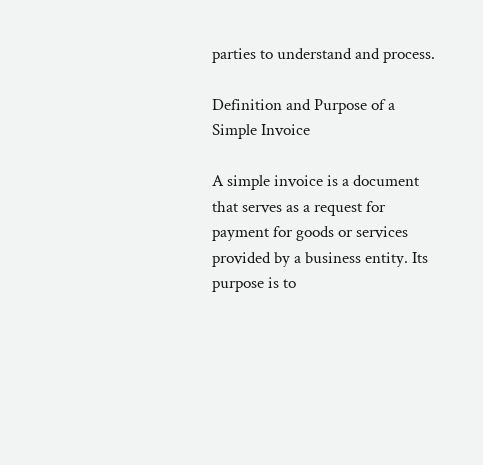parties to understand and process.

Definition and Purpose of a Simple Invoice

A simple invoice is a document that serves as a request for payment for goods or services provided by a business entity. Its purpose is to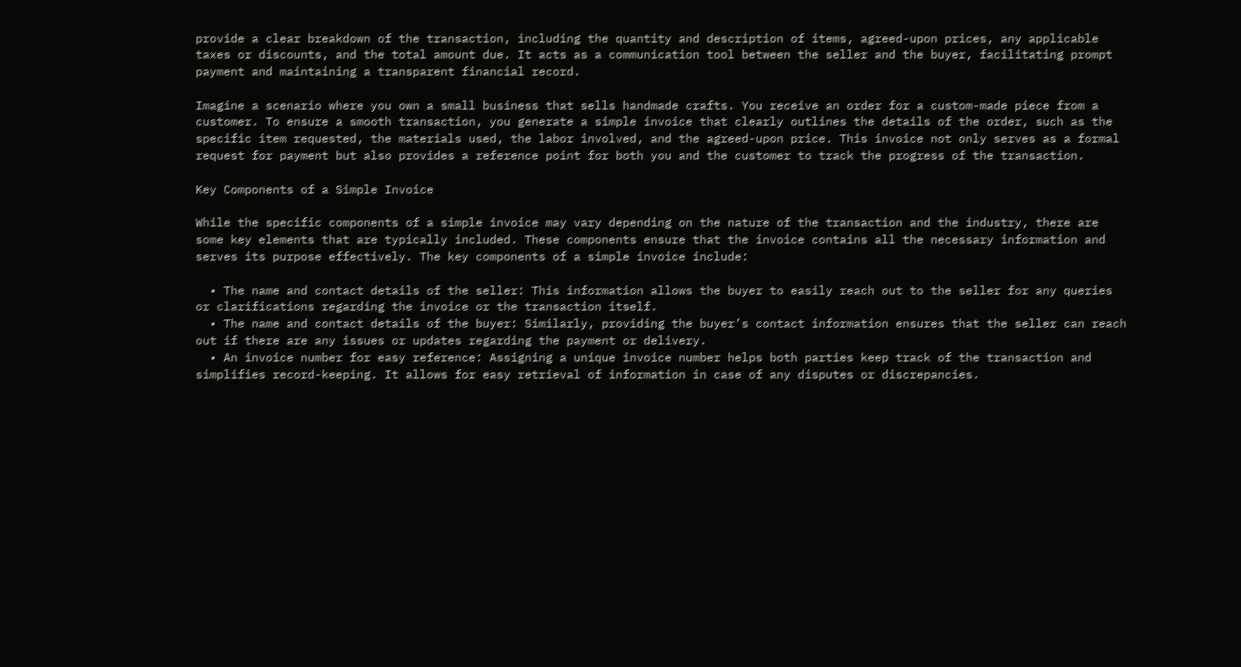provide a clear breakdown of the transaction, including the quantity and description of items, agreed-upon prices, any applicable taxes or discounts, and the total amount due. It acts as a communication tool between the seller and the buyer, facilitating prompt payment and maintaining a transparent financial record.

Imagine a scenario where you own a small business that sells handmade crafts. You receive an order for a custom-made piece from a customer. To ensure a smooth transaction, you generate a simple invoice that clearly outlines the details of the order, such as the specific item requested, the materials used, the labor involved, and the agreed-upon price. This invoice not only serves as a formal request for payment but also provides a reference point for both you and the customer to track the progress of the transaction.

Key Components of a Simple Invoice

While the specific components of a simple invoice may vary depending on the nature of the transaction and the industry, there are some key elements that are typically included. These components ensure that the invoice contains all the necessary information and serves its purpose effectively. The key components of a simple invoice include:

  • The name and contact details of the seller: This information allows the buyer to easily reach out to the seller for any queries or clarifications regarding the invoice or the transaction itself.
  • The name and contact details of the buyer: Similarly, providing the buyer’s contact information ensures that the seller can reach out if there are any issues or updates regarding the payment or delivery.
  • An invoice number for easy reference: Assigning a unique invoice number helps both parties keep track of the transaction and simplifies record-keeping. It allows for easy retrieval of information in case of any disputes or discrepancies.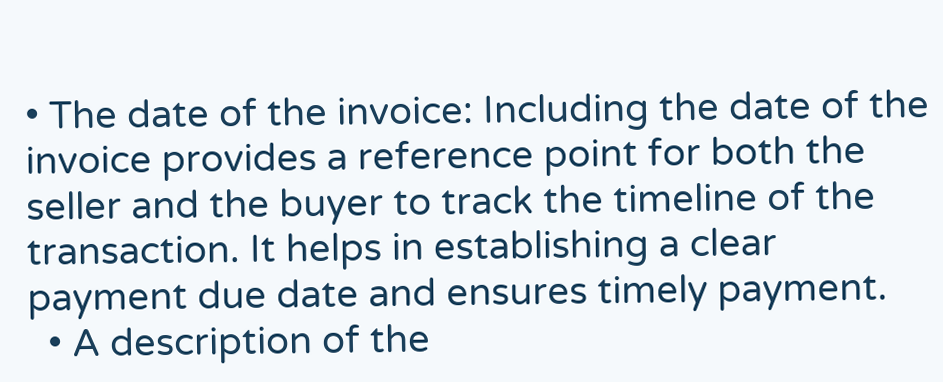• The date of the invoice: Including the date of the invoice provides a reference point for both the seller and the buyer to track the timeline of the transaction. It helps in establishing a clear payment due date and ensures timely payment.
  • A description of the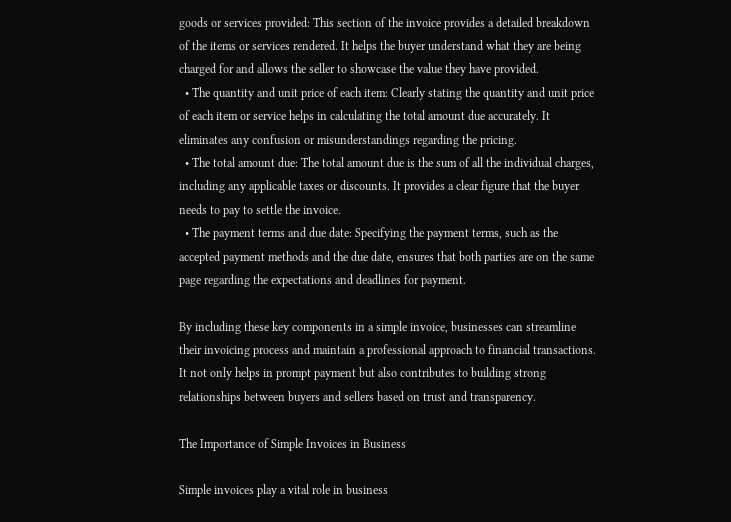goods or services provided: This section of the invoice provides a detailed breakdown of the items or services rendered. It helps the buyer understand what they are being charged for and allows the seller to showcase the value they have provided.
  • The quantity and unit price of each item: Clearly stating the quantity and unit price of each item or service helps in calculating the total amount due accurately. It eliminates any confusion or misunderstandings regarding the pricing.
  • The total amount due: The total amount due is the sum of all the individual charges, including any applicable taxes or discounts. It provides a clear figure that the buyer needs to pay to settle the invoice.
  • The payment terms and due date: Specifying the payment terms, such as the accepted payment methods and the due date, ensures that both parties are on the same page regarding the expectations and deadlines for payment.

By including these key components in a simple invoice, businesses can streamline their invoicing process and maintain a professional approach to financial transactions. It not only helps in prompt payment but also contributes to building strong relationships between buyers and sellers based on trust and transparency.

The Importance of Simple Invoices in Business

Simple invoices play a vital role in business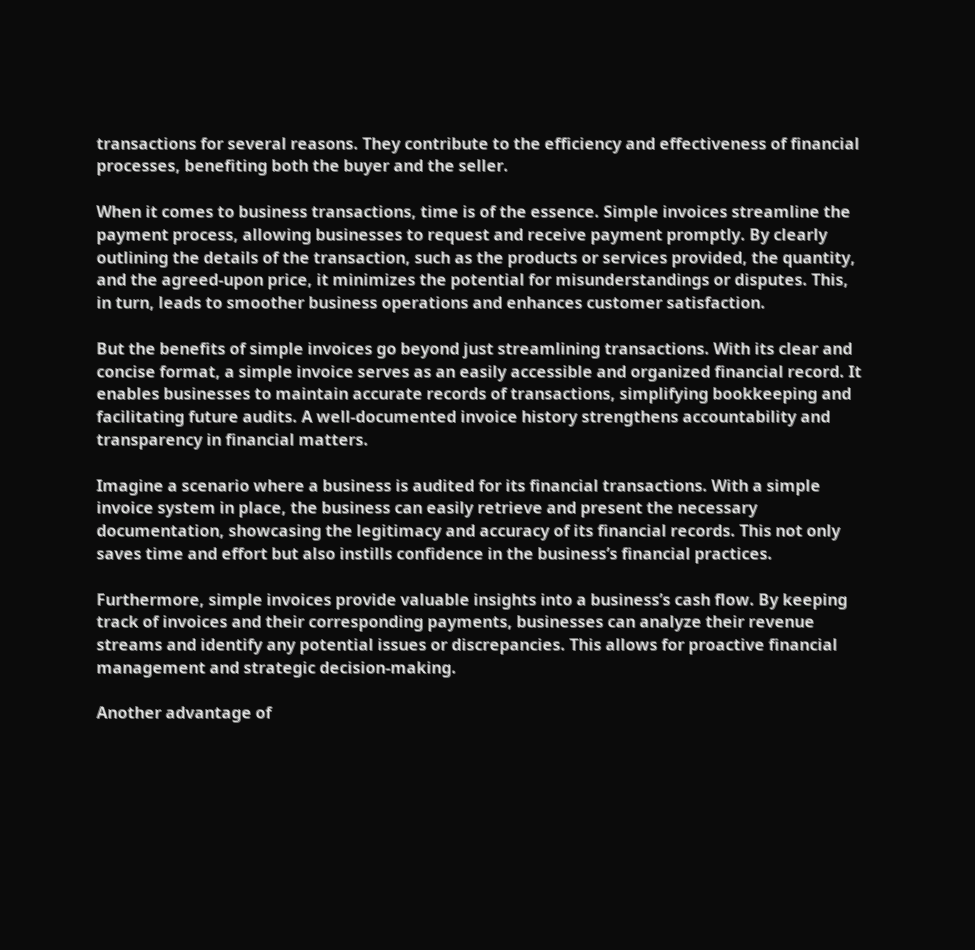transactions for several reasons. They contribute to the efficiency and effectiveness of financial processes, benefiting both the buyer and the seller.

When it comes to business transactions, time is of the essence. Simple invoices streamline the payment process, allowing businesses to request and receive payment promptly. By clearly outlining the details of the transaction, such as the products or services provided, the quantity, and the agreed-upon price, it minimizes the potential for misunderstandings or disputes. This, in turn, leads to smoother business operations and enhances customer satisfaction.

But the benefits of simple invoices go beyond just streamlining transactions. With its clear and concise format, a simple invoice serves as an easily accessible and organized financial record. It enables businesses to maintain accurate records of transactions, simplifying bookkeeping and facilitating future audits. A well-documented invoice history strengthens accountability and transparency in financial matters.

Imagine a scenario where a business is audited for its financial transactions. With a simple invoice system in place, the business can easily retrieve and present the necessary documentation, showcasing the legitimacy and accuracy of its financial records. This not only saves time and effort but also instills confidence in the business’s financial practices.

Furthermore, simple invoices provide valuable insights into a business’s cash flow. By keeping track of invoices and their corresponding payments, businesses can analyze their revenue streams and identify any potential issues or discrepancies. This allows for proactive financial management and strategic decision-making.

Another advantage of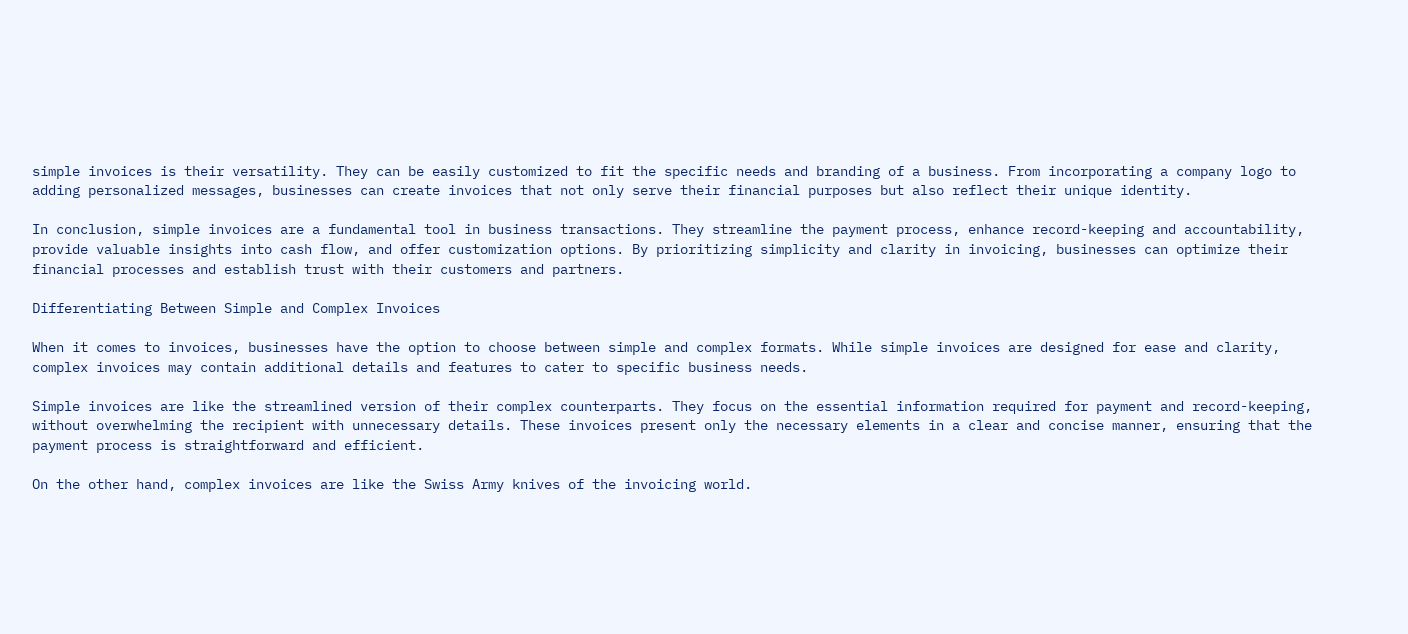simple invoices is their versatility. They can be easily customized to fit the specific needs and branding of a business. From incorporating a company logo to adding personalized messages, businesses can create invoices that not only serve their financial purposes but also reflect their unique identity.

In conclusion, simple invoices are a fundamental tool in business transactions. They streamline the payment process, enhance record-keeping and accountability, provide valuable insights into cash flow, and offer customization options. By prioritizing simplicity and clarity in invoicing, businesses can optimize their financial processes and establish trust with their customers and partners.

Differentiating Between Simple and Complex Invoices

When it comes to invoices, businesses have the option to choose between simple and complex formats. While simple invoices are designed for ease and clarity, complex invoices may contain additional details and features to cater to specific business needs.

Simple invoices are like the streamlined version of their complex counterparts. They focus on the essential information required for payment and record-keeping, without overwhelming the recipient with unnecessary details. These invoices present only the necessary elements in a clear and concise manner, ensuring that the payment process is straightforward and efficient.

On the other hand, complex invoices are like the Swiss Army knives of the invoicing world.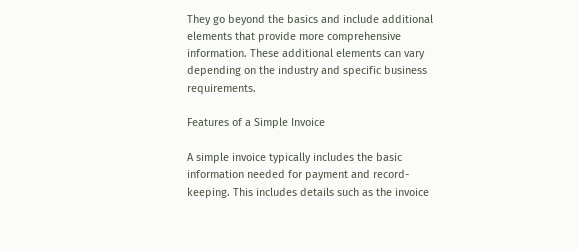They go beyond the basics and include additional elements that provide more comprehensive information. These additional elements can vary depending on the industry and specific business requirements.

Features of a Simple Invoice

A simple invoice typically includes the basic information needed for payment and record-keeping. This includes details such as the invoice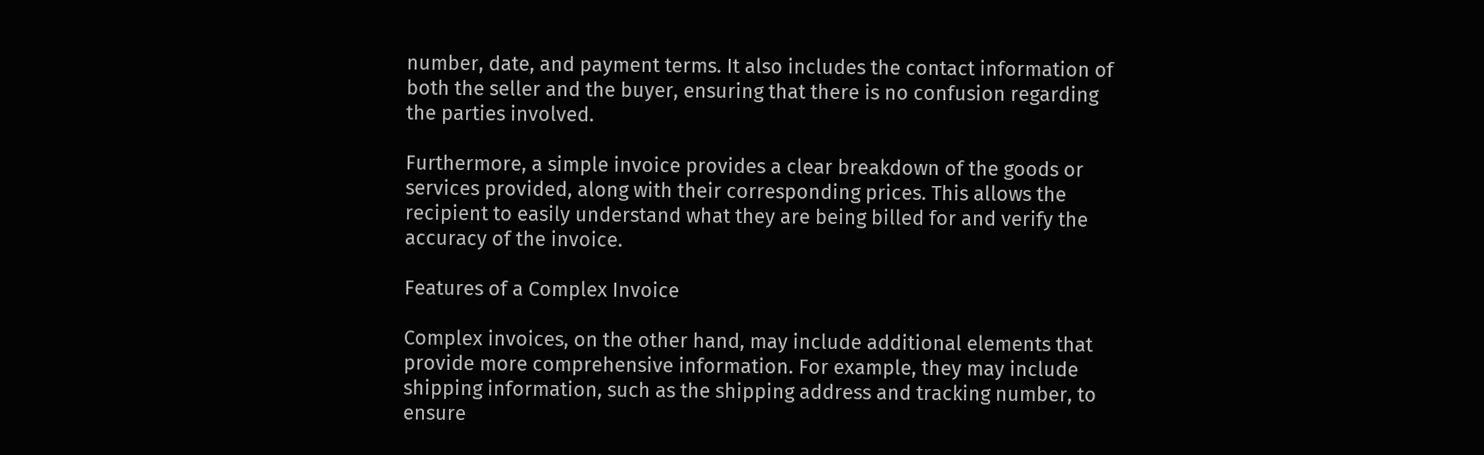number, date, and payment terms. It also includes the contact information of both the seller and the buyer, ensuring that there is no confusion regarding the parties involved.

Furthermore, a simple invoice provides a clear breakdown of the goods or services provided, along with their corresponding prices. This allows the recipient to easily understand what they are being billed for and verify the accuracy of the invoice.

Features of a Complex Invoice

Complex invoices, on the other hand, may include additional elements that provide more comprehensive information. For example, they may include shipping information, such as the shipping address and tracking number, to ensure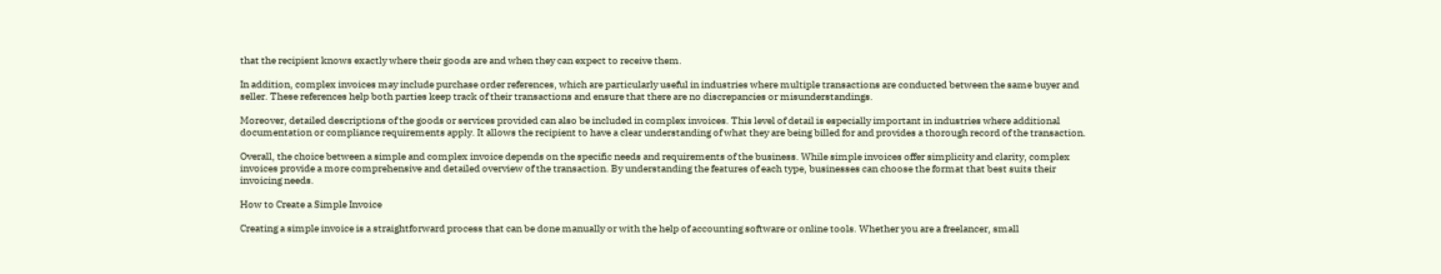that the recipient knows exactly where their goods are and when they can expect to receive them.

In addition, complex invoices may include purchase order references, which are particularly useful in industries where multiple transactions are conducted between the same buyer and seller. These references help both parties keep track of their transactions and ensure that there are no discrepancies or misunderstandings.

Moreover, detailed descriptions of the goods or services provided can also be included in complex invoices. This level of detail is especially important in industries where additional documentation or compliance requirements apply. It allows the recipient to have a clear understanding of what they are being billed for and provides a thorough record of the transaction.

Overall, the choice between a simple and complex invoice depends on the specific needs and requirements of the business. While simple invoices offer simplicity and clarity, complex invoices provide a more comprehensive and detailed overview of the transaction. By understanding the features of each type, businesses can choose the format that best suits their invoicing needs.

How to Create a Simple Invoice

Creating a simple invoice is a straightforward process that can be done manually or with the help of accounting software or online tools. Whether you are a freelancer, small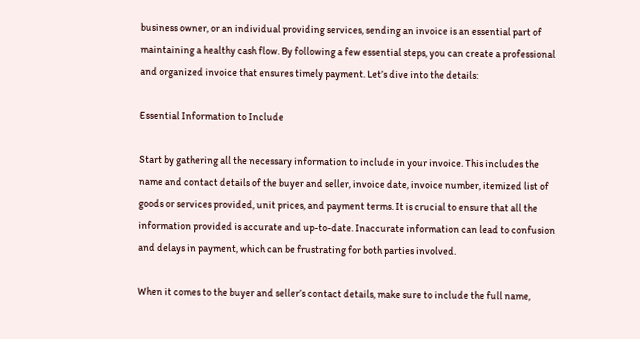business owner, or an individual providing services, sending an invoice is an essential part of maintaining a healthy cash flow. By following a few essential steps, you can create a professional and organized invoice that ensures timely payment. Let’s dive into the details:

Essential Information to Include

Start by gathering all the necessary information to include in your invoice. This includes the name and contact details of the buyer and seller, invoice date, invoice number, itemized list of goods or services provided, unit prices, and payment terms. It is crucial to ensure that all the information provided is accurate and up-to-date. Inaccurate information can lead to confusion and delays in payment, which can be frustrating for both parties involved.

When it comes to the buyer and seller’s contact details, make sure to include the full name,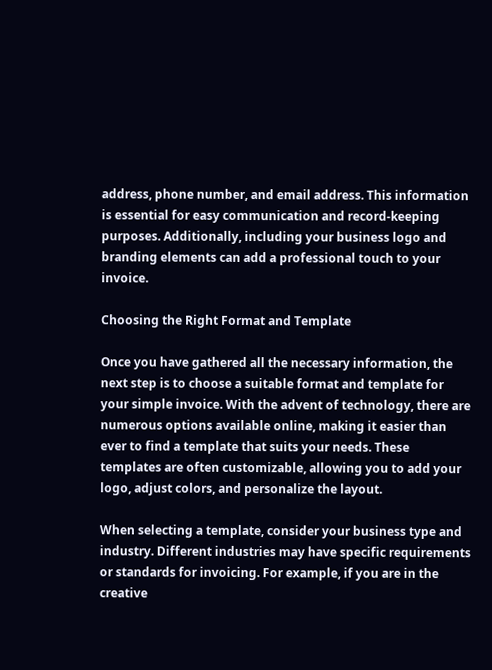address, phone number, and email address. This information is essential for easy communication and record-keeping purposes. Additionally, including your business logo and branding elements can add a professional touch to your invoice.

Choosing the Right Format and Template

Once you have gathered all the necessary information, the next step is to choose a suitable format and template for your simple invoice. With the advent of technology, there are numerous options available online, making it easier than ever to find a template that suits your needs. These templates are often customizable, allowing you to add your logo, adjust colors, and personalize the layout.

When selecting a template, consider your business type and industry. Different industries may have specific requirements or standards for invoicing. For example, if you are in the creative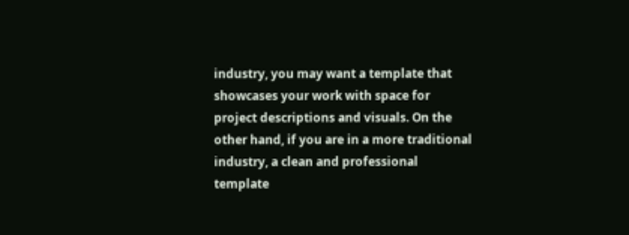industry, you may want a template that showcases your work with space for project descriptions and visuals. On the other hand, if you are in a more traditional industry, a clean and professional template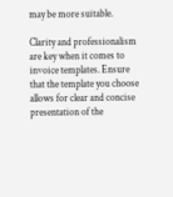may be more suitable.

Clarity and professionalism are key when it comes to invoice templates. Ensure that the template you choose allows for clear and concise presentation of the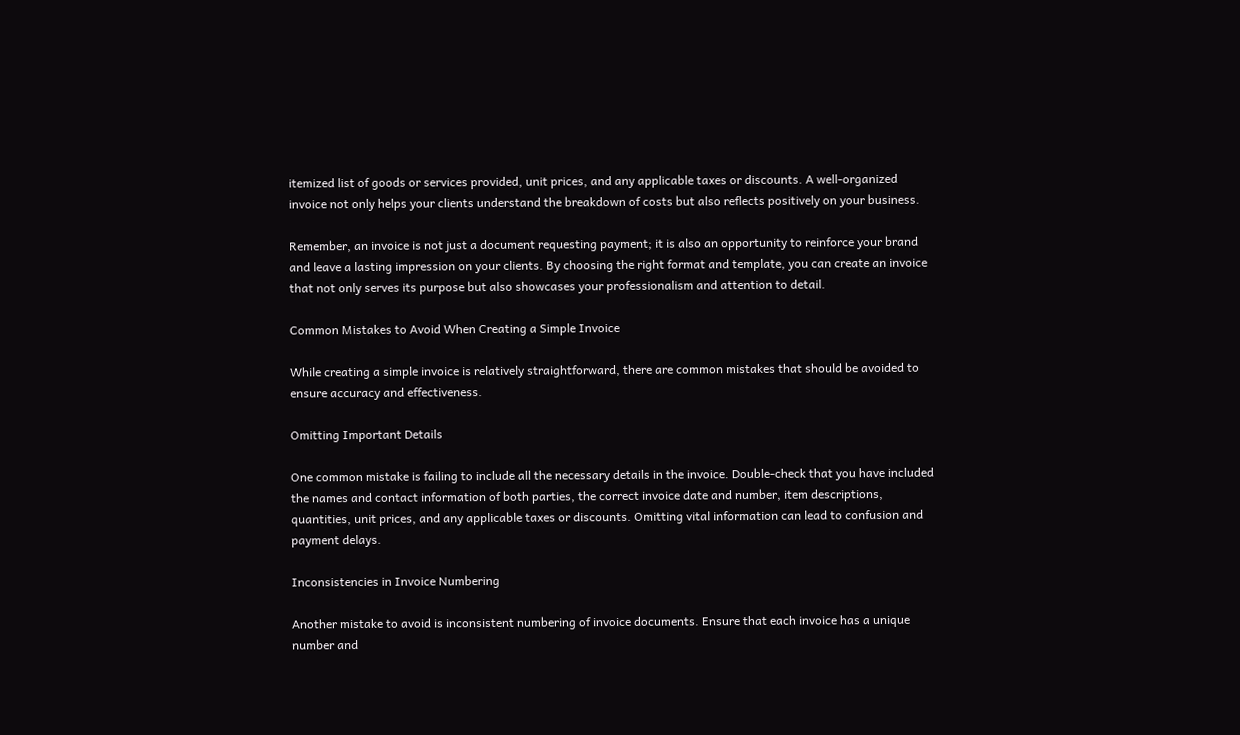itemized list of goods or services provided, unit prices, and any applicable taxes or discounts. A well-organized invoice not only helps your clients understand the breakdown of costs but also reflects positively on your business.

Remember, an invoice is not just a document requesting payment; it is also an opportunity to reinforce your brand and leave a lasting impression on your clients. By choosing the right format and template, you can create an invoice that not only serves its purpose but also showcases your professionalism and attention to detail.

Common Mistakes to Avoid When Creating a Simple Invoice

While creating a simple invoice is relatively straightforward, there are common mistakes that should be avoided to ensure accuracy and effectiveness.

Omitting Important Details

One common mistake is failing to include all the necessary details in the invoice. Double-check that you have included the names and contact information of both parties, the correct invoice date and number, item descriptions, quantities, unit prices, and any applicable taxes or discounts. Omitting vital information can lead to confusion and payment delays.

Inconsistencies in Invoice Numbering

Another mistake to avoid is inconsistent numbering of invoice documents. Ensure that each invoice has a unique number and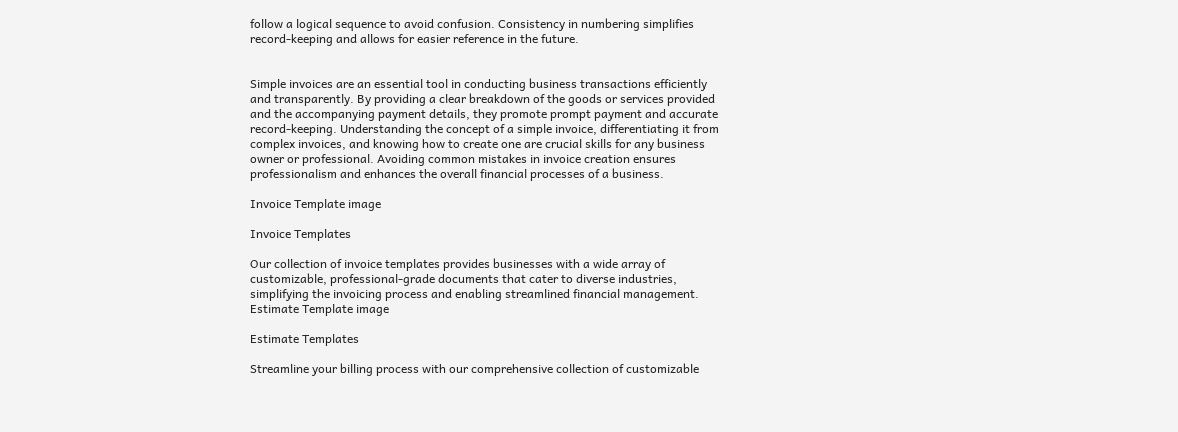follow a logical sequence to avoid confusion. Consistency in numbering simplifies record-keeping and allows for easier reference in the future.


Simple invoices are an essential tool in conducting business transactions efficiently and transparently. By providing a clear breakdown of the goods or services provided and the accompanying payment details, they promote prompt payment and accurate record-keeping. Understanding the concept of a simple invoice, differentiating it from complex invoices, and knowing how to create one are crucial skills for any business owner or professional. Avoiding common mistakes in invoice creation ensures professionalism and enhances the overall financial processes of a business.

Invoice Template image

Invoice Templates

Our collection of invoice templates provides businesses with a wide array of customizable, professional-grade documents that cater to diverse industries, simplifying the invoicing process and enabling streamlined financial management.
Estimate Template image

Estimate Templates

Streamline your billing process with our comprehensive collection of customizable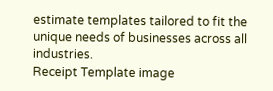estimate templates tailored to fit the unique needs of businesses across all industries.
Receipt Template image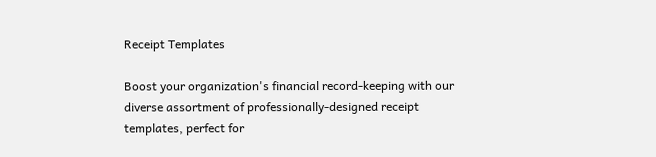Receipt Templates

Boost your organization's financial record-keeping with our diverse assortment of professionally-designed receipt templates, perfect for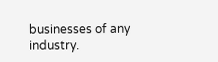businesses of any industry.